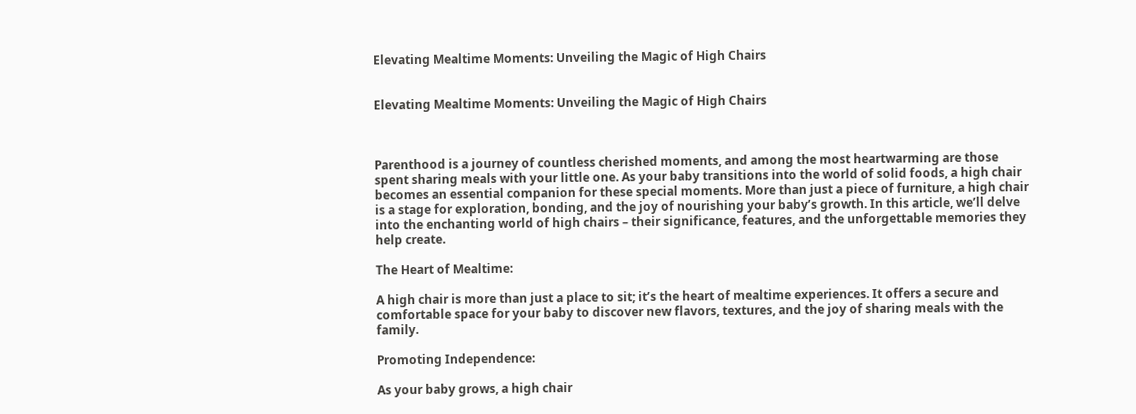Elevating Mealtime Moments: Unveiling the Magic of High Chairs


Elevating Mealtime Moments: Unveiling the Magic of High Chairs



Parenthood is a journey of countless cherished moments, and among the most heartwarming are those spent sharing meals with your little one. As your baby transitions into the world of solid foods, a high chair becomes an essential companion for these special moments. More than just a piece of furniture, a high chair is a stage for exploration, bonding, and the joy of nourishing your baby’s growth. In this article, we’ll delve into the enchanting world of high chairs – their significance, features, and the unforgettable memories they help create.

The Heart of Mealtime:

A high chair is more than just a place to sit; it’s the heart of mealtime experiences. It offers a secure and comfortable space for your baby to discover new flavors, textures, and the joy of sharing meals with the family.

Promoting Independence:

As your baby grows, a high chair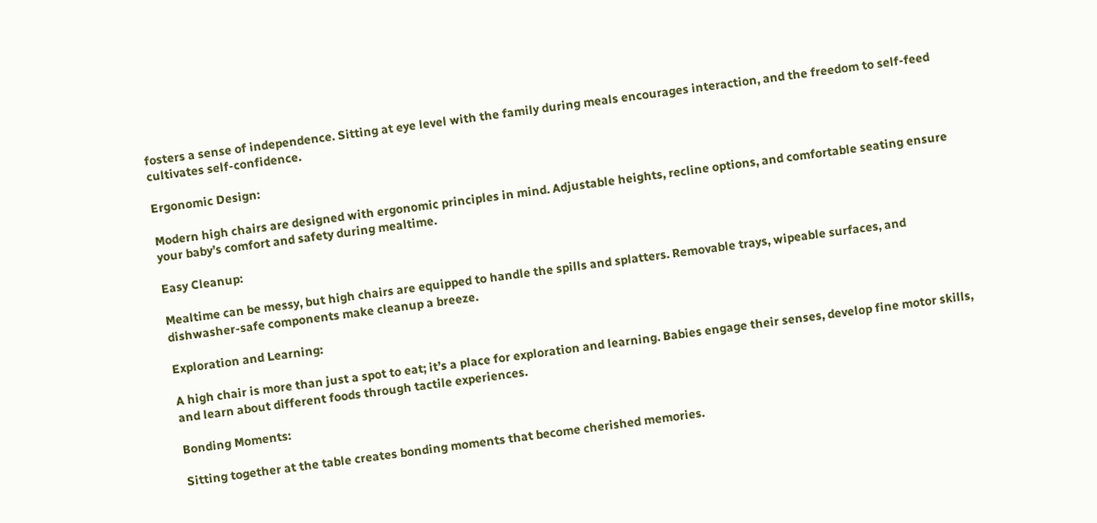fosters a sense of independence. Sitting at eye level with the family during meals encourages interaction, and the freedom to self-feed cultivates self-confidence.

Ergonomic Design:

Modern high chairs are designed with ergonomic principles in mind. Adjustable heights, recline options, and comfortable seating ensure your baby’s comfort and safety during mealtime.

Easy Cleanup:

Mealtime can be messy, but high chairs are equipped to handle the spills and splatters. Removable trays, wipeable surfaces, and dishwasher-safe components make cleanup a breeze.

Exploration and Learning:

A high chair is more than just a spot to eat; it’s a place for exploration and learning. Babies engage their senses, develop fine motor skills, and learn about different foods through tactile experiences.

Bonding Moments:

Sitting together at the table creates bonding moments that become cherished memories.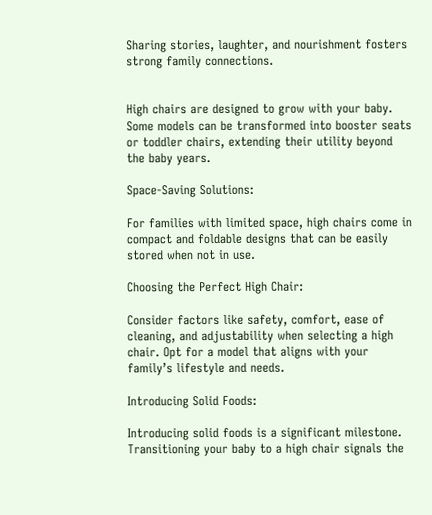Sharing stories, laughter, and nourishment fosters strong family connections.


High chairs are designed to grow with your baby. Some models can be transformed into booster seats or toddler chairs, extending their utility beyond the baby years.

Space-Saving Solutions:

For families with limited space, high chairs come in compact and foldable designs that can be easily stored when not in use.

Choosing the Perfect High Chair:

Consider factors like safety, comfort, ease of cleaning, and adjustability when selecting a high chair. Opt for a model that aligns with your family’s lifestyle and needs.

Introducing Solid Foods:

Introducing solid foods is a significant milestone. Transitioning your baby to a high chair signals the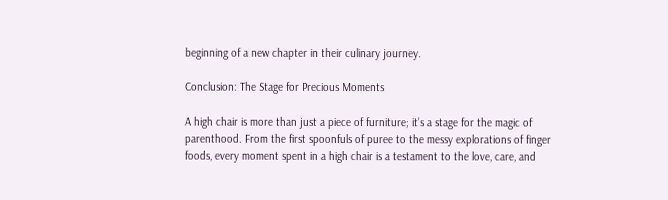beginning of a new chapter in their culinary journey.

Conclusion: The Stage for Precious Moments

A high chair is more than just a piece of furniture; it’s a stage for the magic of parenthood. From the first spoonfuls of puree to the messy explorations of finger foods, every moment spent in a high chair is a testament to the love, care, and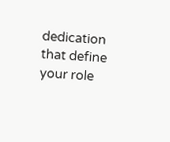dedication that define your role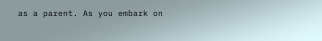as a parent. As you embark on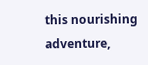this nourishing adventure,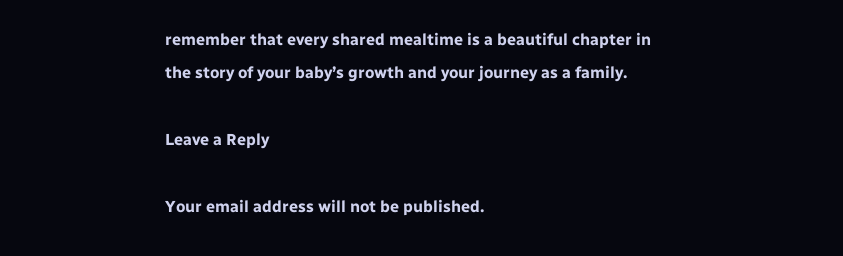remember that every shared mealtime is a beautiful chapter in the story of your baby’s growth and your journey as a family.

Leave a Reply

Your email address will not be published.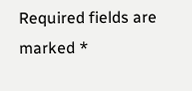Required fields are marked *